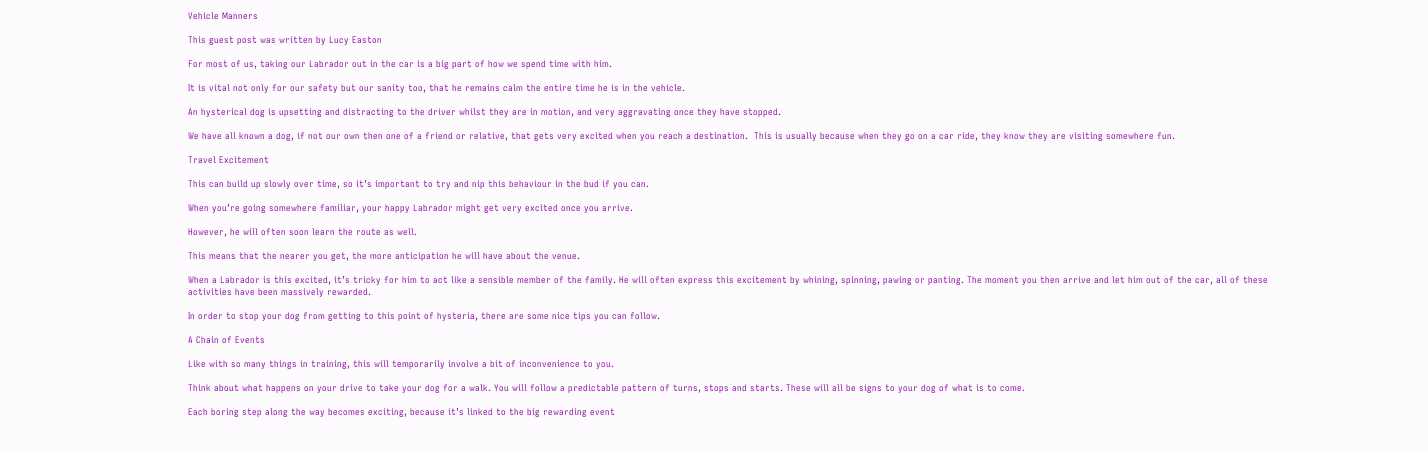Vehicle Manners

This guest post was written by Lucy Easton

For most of us, taking our Labrador out in the car is a big part of how we spend time with him.

It is vital not only for our safety but our sanity too, that he remains calm the entire time he is in the vehicle.

An hysterical dog is upsetting and distracting to the driver whilst they are in motion, and very aggravating once they have stopped.

We have all known a dog, if not our own then one of a friend or relative, that gets very excited when you reach a destination.  This is usually because when they go on a car ride, they know they are visiting somewhere fun.

Travel Excitement

This can build up slowly over time, so it’s important to try and nip this behaviour in the bud if you can.

When you’re going somewhere familiar, your happy Labrador might get very excited once you arrive.

However, he will often soon learn the route as well.

This means that the nearer you get, the more anticipation he will have about the venue.

When a Labrador is this excited, it’s tricky for him to act like a sensible member of the family. He will often express this excitement by whining, spinning, pawing or panting. The moment you then arrive and let him out of the car, all of these activities have been massively rewarded.

In order to stop your dog from getting to this point of hysteria, there are some nice tips you can follow.

A Chain of Events

Like with so many things in training, this will temporarily involve a bit of inconvenience to you.

Think about what happens on your drive to take your dog for a walk. You will follow a predictable pattern of turns, stops and starts. These will all be signs to your dog of what is to come.

Each boring step along the way becomes exciting, because it’s linked to the big rewarding event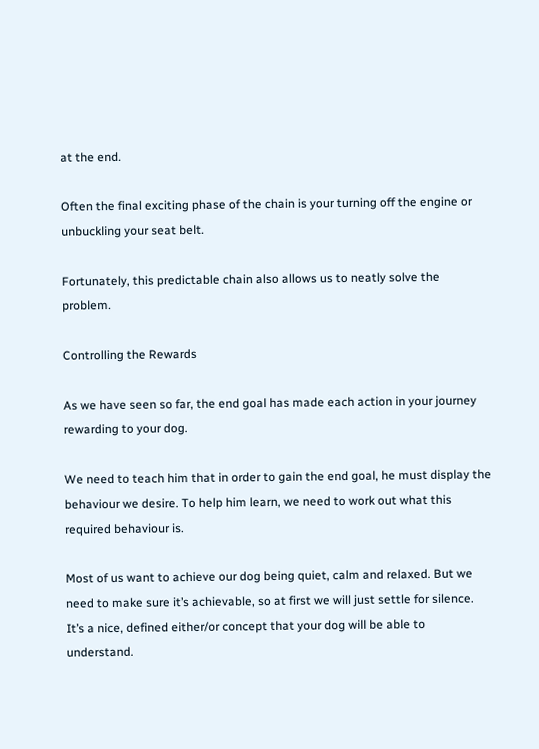at the end.

Often the final exciting phase of the chain is your turning off the engine or unbuckling your seat belt.

Fortunately, this predictable chain also allows us to neatly solve the problem.

Controlling the Rewards

As we have seen so far, the end goal has made each action in your journey rewarding to your dog.

We need to teach him that in order to gain the end goal, he must display the behaviour we desire. To help him learn, we need to work out what this required behaviour is.

Most of us want to achieve our dog being quiet, calm and relaxed. But we need to make sure it’s achievable, so at first we will just settle for silence.  It’s a nice, defined either/or concept that your dog will be able to understand.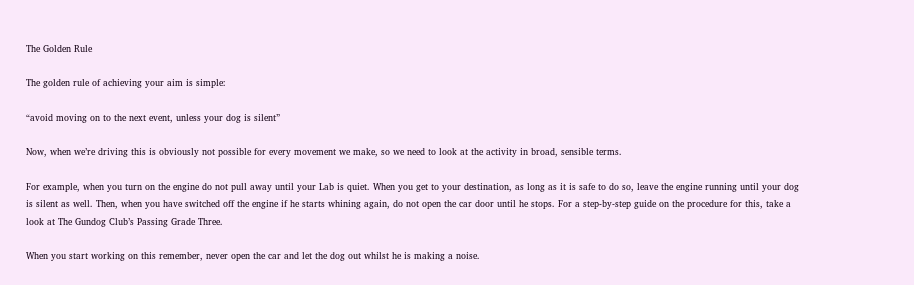The Golden Rule

The golden rule of achieving your aim is simple:

“avoid moving on to the next event, unless your dog is silent”

Now, when we’re driving this is obviously not possible for every movement we make, so we need to look at the activity in broad, sensible terms.

For example, when you turn on the engine do not pull away until your Lab is quiet. When you get to your destination, as long as it is safe to do so, leave the engine running until your dog is silent as well. Then, when you have switched off the engine if he starts whining again, do not open the car door until he stops. For a step-by-step guide on the procedure for this, take a look at The Gundog Club’s Passing Grade Three.

When you start working on this remember, never open the car and let the dog out whilst he is making a noise.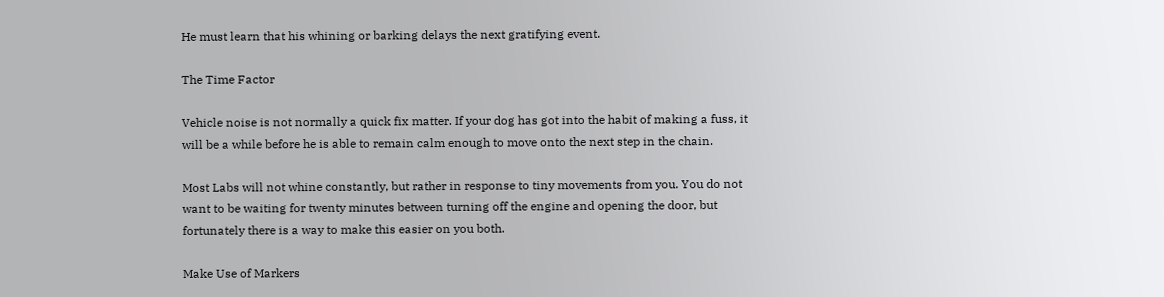He must learn that his whining or barking delays the next gratifying event.

The Time Factor

Vehicle noise is not normally a quick fix matter. If your dog has got into the habit of making a fuss, it will be a while before he is able to remain calm enough to move onto the next step in the chain.

Most Labs will not whine constantly, but rather in response to tiny movements from you. You do not want to be waiting for twenty minutes between turning off the engine and opening the door, but fortunately there is a way to make this easier on you both.

Make Use of Markers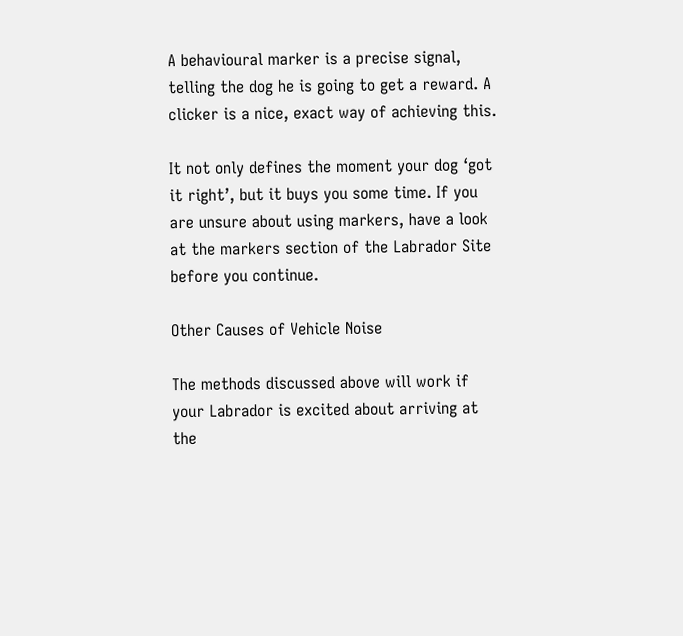A behavioural marker is a precise signal, telling the dog he is going to get a reward. A clicker is a nice, exact way of achieving this.

It not only defines the moment your dog ‘got it right’, but it buys you some time. If you are unsure about using markers, have a look at the markers section of the Labrador Site before you continue.

Other Causes of Vehicle Noise

The methods discussed above will work if your Labrador is excited about arriving at the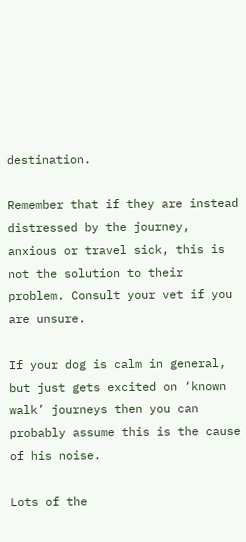destination.

Remember that if they are instead distressed by the journey, anxious or travel sick, this is not the solution to their problem. Consult your vet if you are unsure.

If your dog is calm in general, but just gets excited on ‘known walk’ journeys then you can probably assume this is the cause of his noise.

Lots of the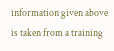information given above is taken from a training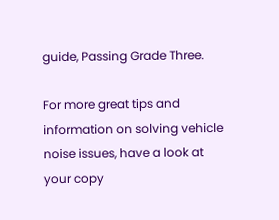guide, Passing Grade Three.

For more great tips and information on solving vehicle noise issues, have a look at your copy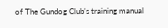of The Gundog Club’s training manual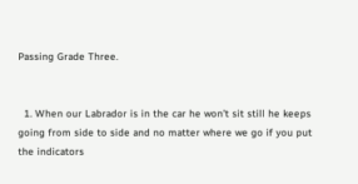Passing Grade Three.


  1. When our Labrador is in the car he won’t sit still he keeps going from side to side and no matter where we go if you put the indicators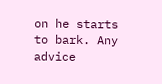on he starts to bark. Any advice